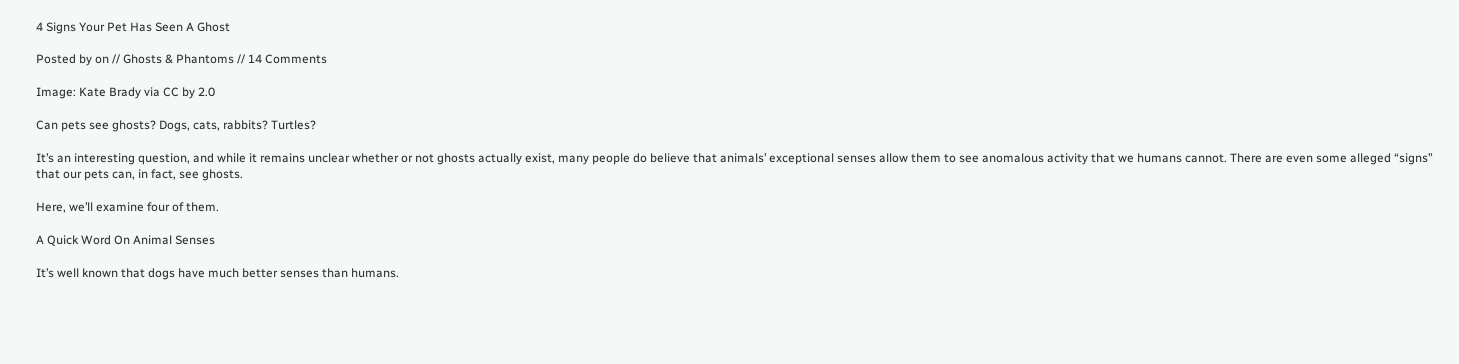4 Signs Your Pet Has Seen A Ghost

Posted by on // Ghosts & Phantoms // 14 Comments

Image: Kate Brady via CC by 2.0

Can pets see ghosts? Dogs, cats, rabbits? Turtles?

It’s an interesting question, and while it remains unclear whether or not ghosts actually exist, many people do believe that animals’ exceptional senses allow them to see anomalous activity that we humans cannot. There are even some alleged “signs” that our pets can, in fact, see ghosts.

Here, we’ll examine four of them.

A Quick Word On Animal Senses

It’s well known that dogs have much better senses than humans.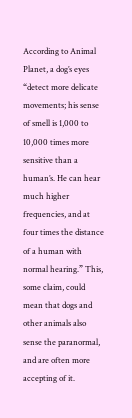According to Animal Planet, a dog’s eyes “detect more delicate movements; his sense of smell is 1,000 to 10,000 times more sensitive than a human’s. He can hear much higher frequencies, and at four times the distance of a human with normal hearing.” This, some claim, could mean that dogs and other animals also sense the paranormal, and are often more accepting of it.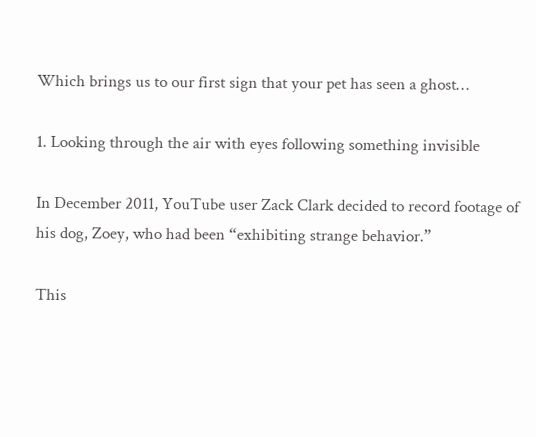Which brings us to our first sign that your pet has seen a ghost…

1. Looking through the air with eyes following something invisible

In December 2011, YouTube user Zack Clark decided to record footage of his dog, Zoey, who had been “exhibiting strange behavior.”

This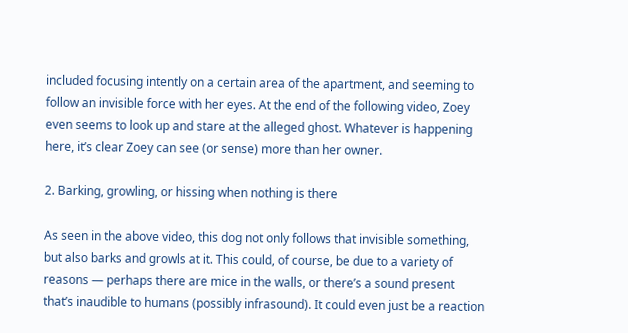included focusing intently on a certain area of the apartment, and seeming to follow an invisible force with her eyes. At the end of the following video, Zoey even seems to look up and stare at the alleged ghost. Whatever is happening here, it’s clear Zoey can see (or sense) more than her owner.

2. Barking, growling, or hissing when nothing is there

As seen in the above video, this dog not only follows that invisible something, but also barks and growls at it. This could, of course, be due to a variety of reasons — perhaps there are mice in the walls, or there’s a sound present that’s inaudible to humans (possibly infrasound). It could even just be a reaction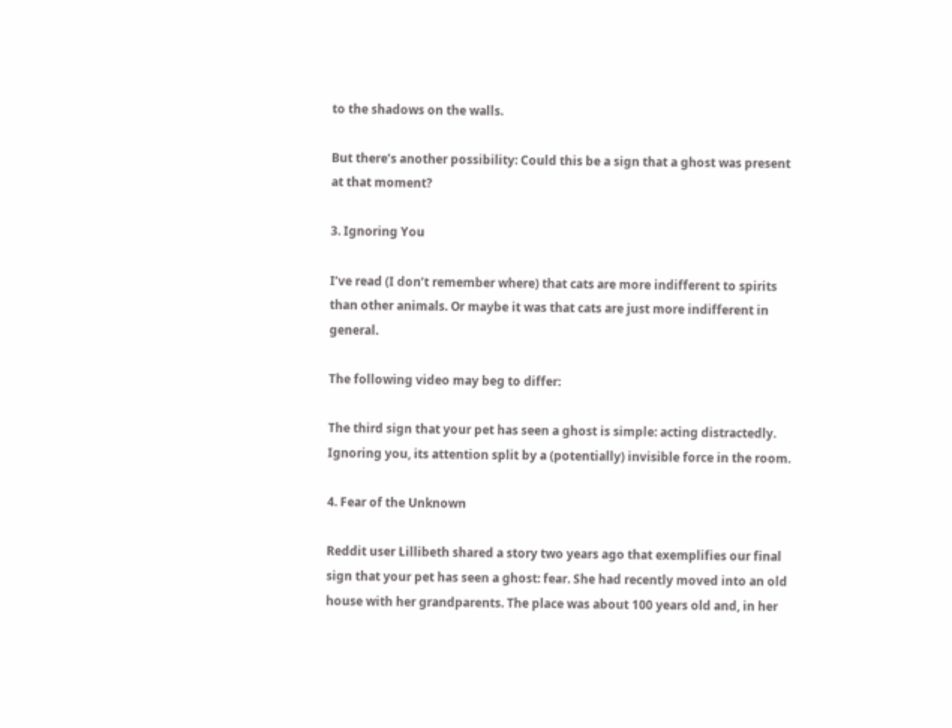to the shadows on the walls.

But there’s another possibility: Could this be a sign that a ghost was present at that moment?

3. Ignoring You

I’ve read (I don’t remember where) that cats are more indifferent to spirits than other animals. Or maybe it was that cats are just more indifferent in general.

The following video may beg to differ:

The third sign that your pet has seen a ghost is simple: acting distractedly. Ignoring you, its attention split by a (potentially) invisible force in the room.

4. Fear of the Unknown

Reddit user Lillibeth shared a story two years ago that exemplifies our final sign that your pet has seen a ghost: fear. She had recently moved into an old house with her grandparents. The place was about 100 years old and, in her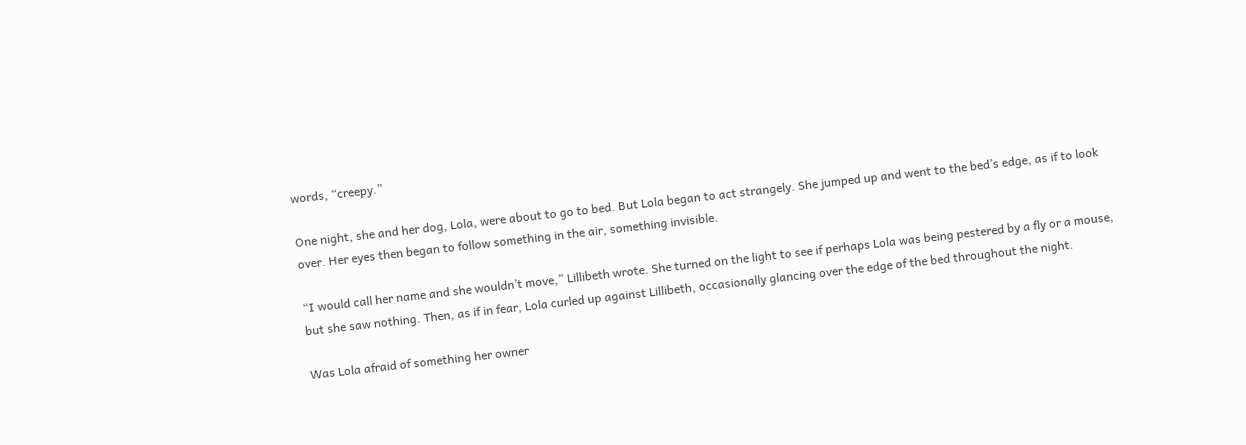words, “creepy.”

One night, she and her dog, Lola, were about to go to bed. But Lola began to act strangely. She jumped up and went to the bed’s edge, as if to look over. Her eyes then began to follow something in the air, something invisible.

“I would call her name and she wouldn’t move,” Lillibeth wrote. She turned on the light to see if perhaps Lola was being pestered by a fly or a mouse, but she saw nothing. Then, as if in fear, Lola curled up against Lillibeth, occasionally glancing over the edge of the bed throughout the night.

Was Lola afraid of something her owner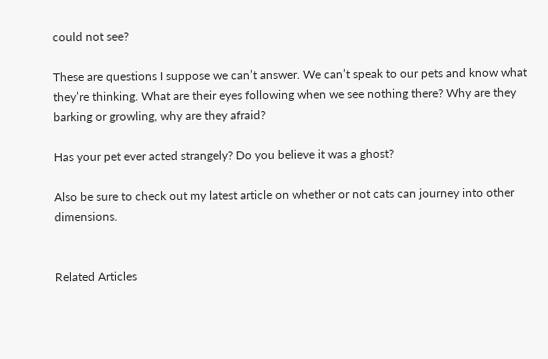could not see?

These are questions I suppose we can’t answer. We can’t speak to our pets and know what they’re thinking. What are their eyes following when we see nothing there? Why are they barking or growling, why are they afraid?

Has your pet ever acted strangely? Do you believe it was a ghost?

Also be sure to check out my latest article on whether or not cats can journey into other dimensions.


Related Articles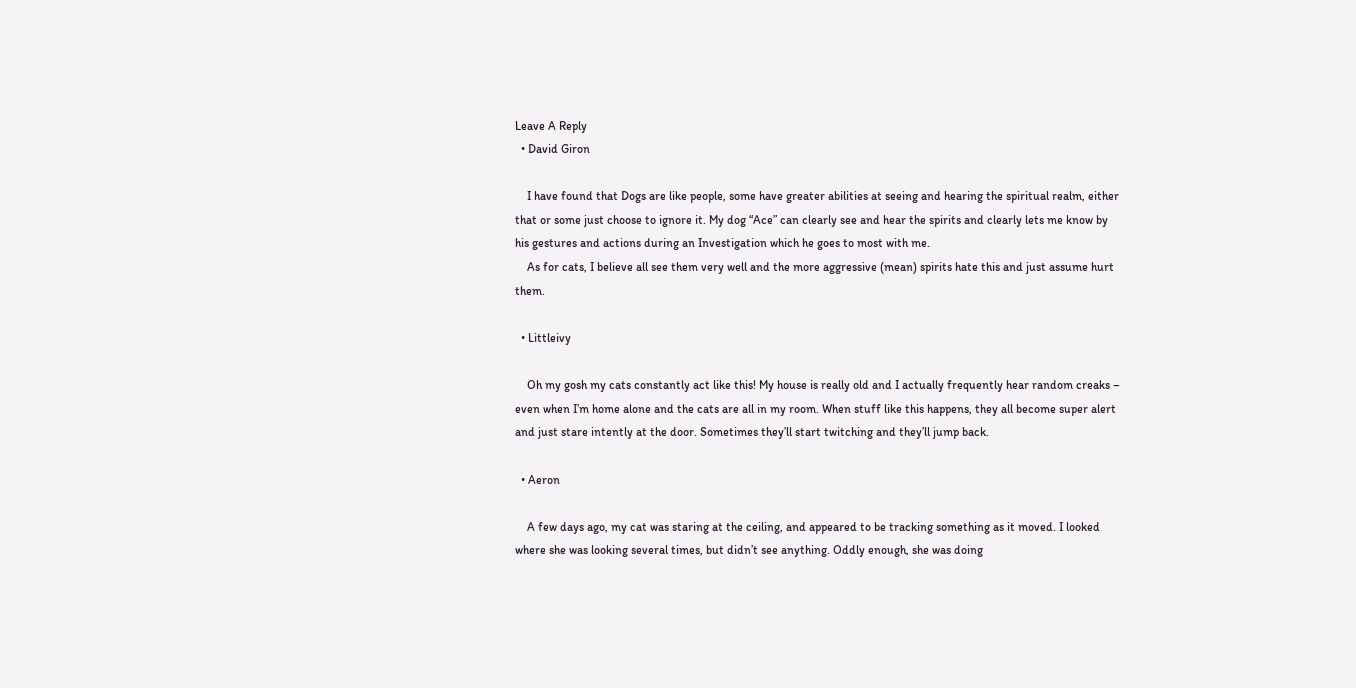Leave A Reply
  • David Giron

    I have found that Dogs are like people, some have greater abilities at seeing and hearing the spiritual realm, either that or some just choose to ignore it. My dog “Ace” can clearly see and hear the spirits and clearly lets me know by his gestures and actions during an Investigation which he goes to most with me.
    As for cats, I believe all see them very well and the more aggressive (mean) spirits hate this and just assume hurt them.

  • Littleivy

    Oh my gosh my cats constantly act like this! My house is really old and I actually frequently hear random creaks – even when I’m home alone and the cats are all in my room. When stuff like this happens, they all become super alert and just stare intently at the door. Sometimes they’ll start twitching and they’ll jump back.

  • Aeron

    A few days ago, my cat was staring at the ceiling, and appeared to be tracking something as it moved. I looked where she was looking several times, but didn’t see anything. Oddly enough, she was doing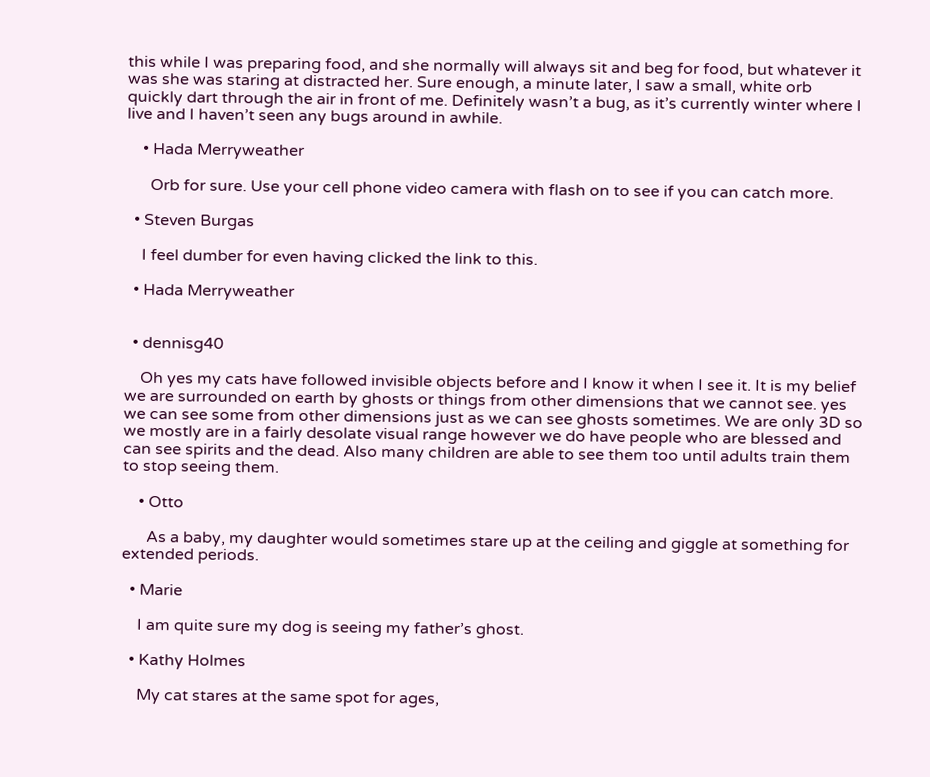this while I was preparing food, and she normally will always sit and beg for food, but whatever it was she was staring at distracted her. Sure enough, a minute later, I saw a small, white orb quickly dart through the air in front of me. Definitely wasn’t a bug, as it’s currently winter where I live and I haven’t seen any bugs around in awhile.

    • Hada Merryweather

      Orb for sure. Use your cell phone video camera with flash on to see if you can catch more.

  • Steven Burgas

    I feel dumber for even having clicked the link to this.

  • Hada Merryweather


  • dennisg40

    Oh yes my cats have followed invisible objects before and I know it when I see it. It is my belief we are surrounded on earth by ghosts or things from other dimensions that we cannot see. yes we can see some from other dimensions just as we can see ghosts sometimes. We are only 3D so we mostly are in a fairly desolate visual range however we do have people who are blessed and can see spirits and the dead. Also many children are able to see them too until adults train them to stop seeing them.

    • Otto

      As a baby, my daughter would sometimes stare up at the ceiling and giggle at something for extended periods.

  • Marie

    I am quite sure my dog is seeing my father’s ghost.

  • Kathy Holmes

    My cat stares at the same spot for ages,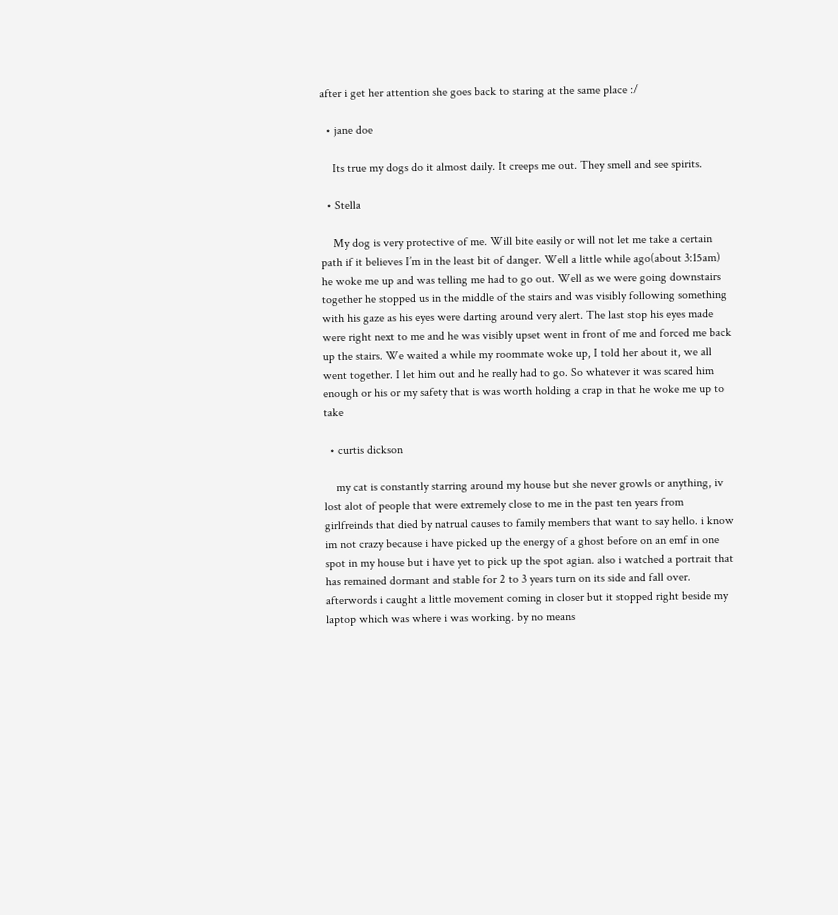after i get her attention she goes back to staring at the same place :/

  • jane doe

    Its true my dogs do it almost daily. It creeps me out. They smell and see spirits.

  • Stella

    My dog is very protective of me. Will bite easily or will not let me take a certain path if it believes I’m in the least bit of danger. Well a little while ago(about 3:15am) he woke me up and was telling me had to go out. Well as we were going downstairs together he stopped us in the middle of the stairs and was visibly following something with his gaze as his eyes were darting around very alert. The last stop his eyes made were right next to me and he was visibly upset went in front of me and forced me back up the stairs. We waited a while my roommate woke up, I told her about it, we all went together. I let him out and he really had to go. So whatever it was scared him enough or his or my safety that is was worth holding a crap in that he woke me up to take

  • curtis dickson

    my cat is constantly starring around my house but she never growls or anything, iv lost alot of people that were extremely close to me in the past ten years from girlfreinds that died by natrual causes to family members that want to say hello. i know im not crazy because i have picked up the energy of a ghost before on an emf in one spot in my house but i have yet to pick up the spot agian. also i watched a portrait that has remained dormant and stable for 2 to 3 years turn on its side and fall over. afterwords i caught a little movement coming in closer but it stopped right beside my laptop which was where i was working. by no means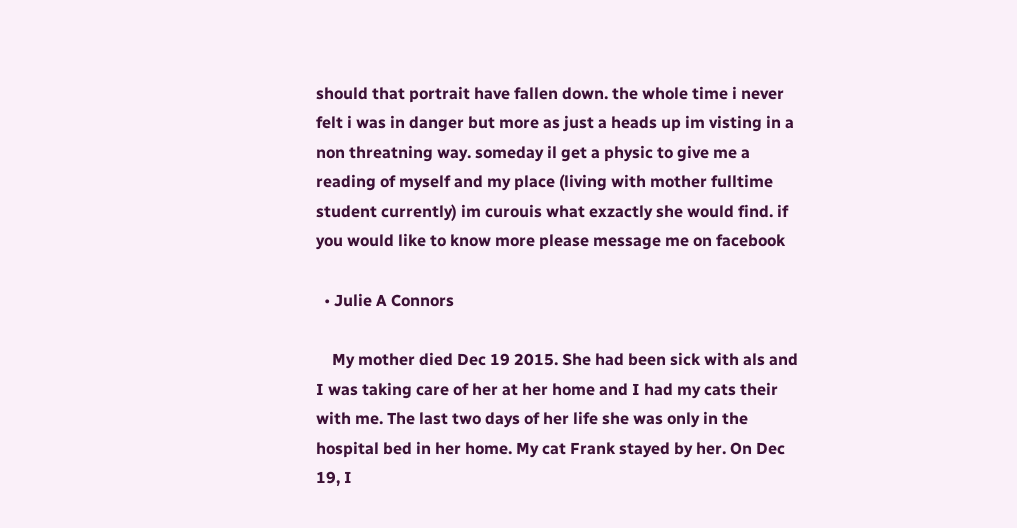should that portrait have fallen down. the whole time i never felt i was in danger but more as just a heads up im visting in a non threatning way. someday il get a physic to give me a reading of myself and my place (living with mother fulltime student currently) im curouis what exzactly she would find. if you would like to know more please message me on facebook

  • Julie A Connors

    My mother died Dec 19 2015. She had been sick with als and I was taking care of her at her home and I had my cats their with me. The last two days of her life she was only in the hospital bed in her home. My cat Frank stayed by her. On Dec 19, I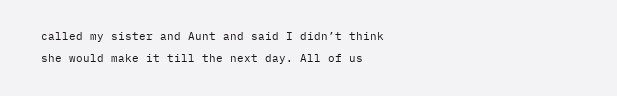called my sister and Aunt and said I didn’t think she would make it till the next day. All of us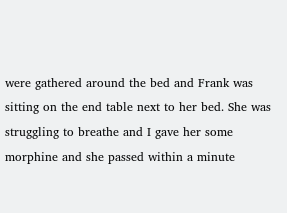were gathered around the bed and Frank was sitting on the end table next to her bed. She was struggling to breathe and I gave her some morphine and she passed within a minute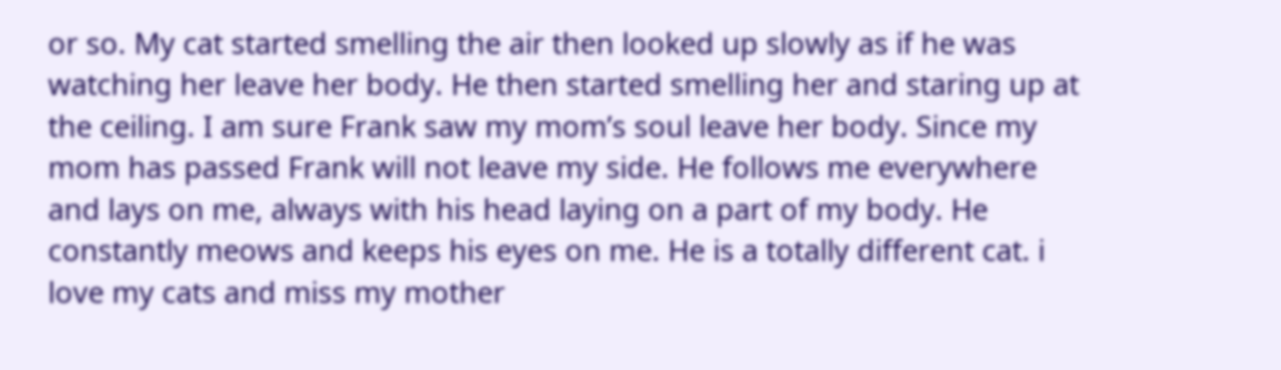or so. My cat started smelling the air then looked up slowly as if he was watching her leave her body. He then started smelling her and staring up at the ceiling. I am sure Frank saw my mom’s soul leave her body. Since my mom has passed Frank will not leave my side. He follows me everywhere and lays on me, always with his head laying on a part of my body. He constantly meows and keeps his eyes on me. He is a totally different cat. i love my cats and miss my mother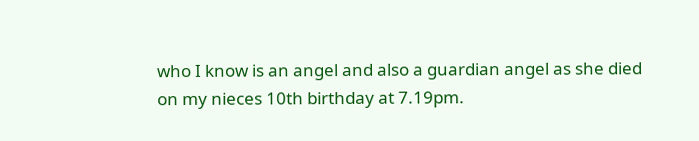who I know is an angel and also a guardian angel as she died on my nieces 10th birthday at 7.19pm.